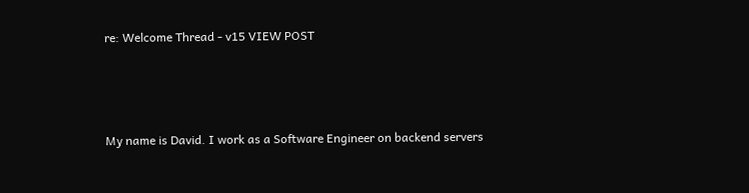re: Welcome Thread - v15 VIEW POST



My name is David. I work as a Software Engineer on backend servers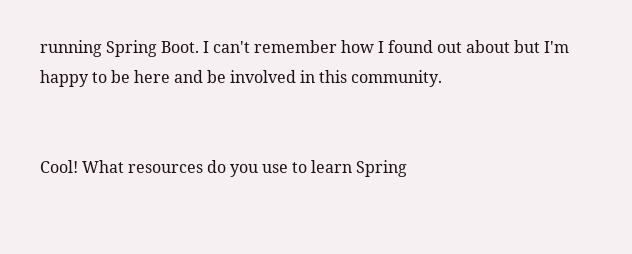running Spring Boot. I can't remember how I found out about but I'm happy to be here and be involved in this community.


Cool! What resources do you use to learn Spring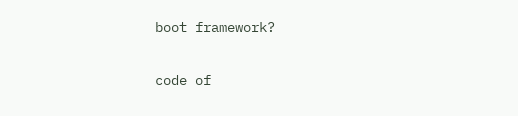boot framework?

code of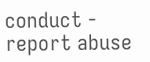conduct - report abuse